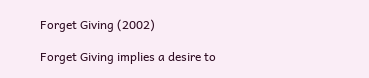Forget Giving (2002)

Forget Giving implies a desire to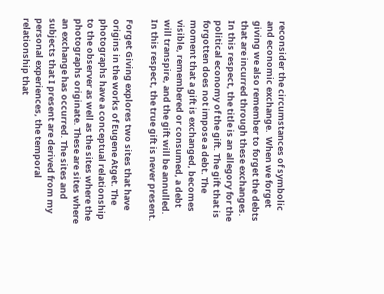reconsider the circumstances of symbolic and economic exchange.  When we forget giving we also remember to forget the debts that are incurred through these exchanges. In this respect, the title is an allegory for the political economy of the gift. The gift that is forgotten does not impose a debt. The moment that a gift is exchanged, becomes visible, remembered or consumed, a debt will transpire, and the gift will be annulled. In this respect, the true gift is never present.

Forget Giving explores two sites that have origins in the works of Eugene Atget. The photographs have a conceptual relationship to the observer as well as the sites where the photographs originate. These are sites where an exchange has occurred. The sites and subjects that I present are derived from my personal experiences, the temporal relationship that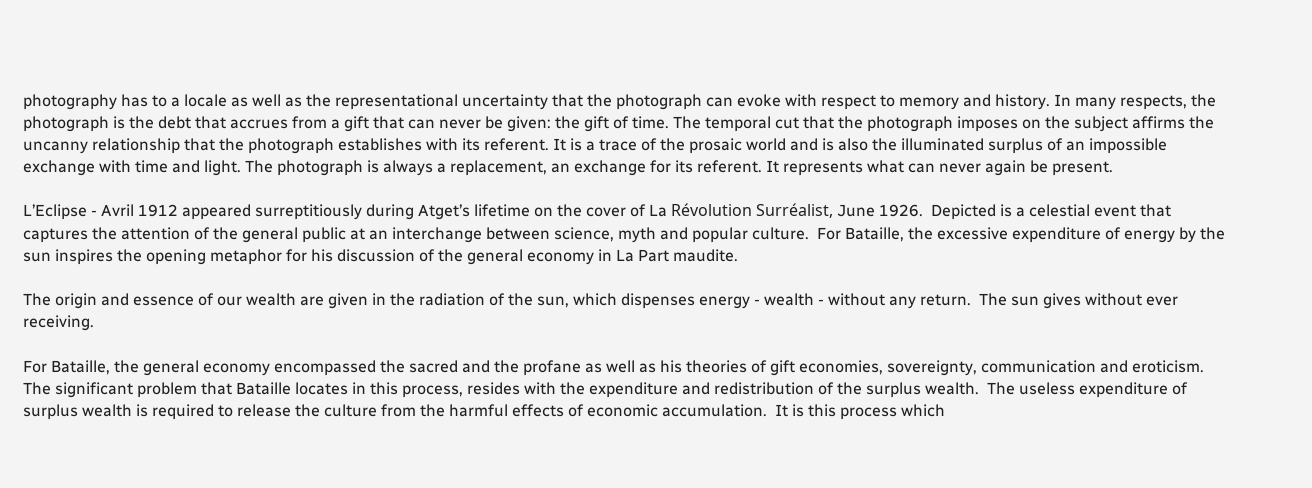photography has to a locale as well as the representational uncertainty that the photograph can evoke with respect to memory and history. In many respects, the photograph is the debt that accrues from a gift that can never be given: the gift of time. The temporal cut that the photograph imposes on the subject affirms the uncanny relationship that the photograph establishes with its referent. It is a trace of the prosaic world and is also the illuminated surplus of an impossible exchange with time and light. The photograph is always a replacement, an exchange for its referent. It represents what can never again be present.

L’Eclipse - Avril 1912 appeared surreptitiously during Atget’s lifetime on the cover of La Révolution Surréalist, June 1926.  Depicted is a celestial event that captures the attention of the general public at an interchange between science, myth and popular culture.  For Bataille, the excessive expenditure of energy by the sun inspires the opening metaphor for his discussion of the general economy in La Part maudite.

The origin and essence of our wealth are given in the radiation of the sun, which dispenses energy - wealth - without any return.  The sun gives without ever receiving.

For Bataille, the general economy encompassed the sacred and the profane as well as his theories of gift economies, sovereignty, communication and eroticism. The significant problem that Bataille locates in this process, resides with the expenditure and redistribution of the surplus wealth.  The useless expenditure of surplus wealth is required to release the culture from the harmful effects of economic accumulation.  It is this process which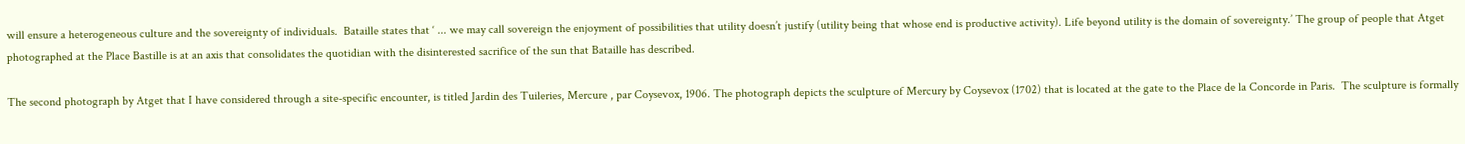will ensure a heterogeneous culture and the sovereignty of individuals.  Bataille states that ‘ ... we may call sovereign the enjoyment of possibilities that utility doesn’t justify (utility being that whose end is productive activity). Life beyond utility is the domain of sovereignty.’ The group of people that Atget photographed at the Place Bastille is at an axis that consolidates the quotidian with the disinterested sacrifice of the sun that Bataille has described.

The second photograph by Atget that I have considered through a site-specific encounter, is titled Jardin des Tuileries, Mercure , par Coysevox, 1906. The photograph depicts the sculpture of Mercury by Coysevox (1702) that is located at the gate to the Place de la Concorde in Paris.  The sculpture is formally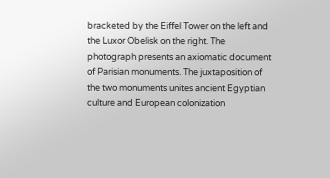bracketed by the Eiffel Tower on the left and the Luxor Obelisk on the right. The photograph presents an axiomatic document of Parisian monuments. The juxtaposition of the two monuments unites ancient Egyptian culture and European colonization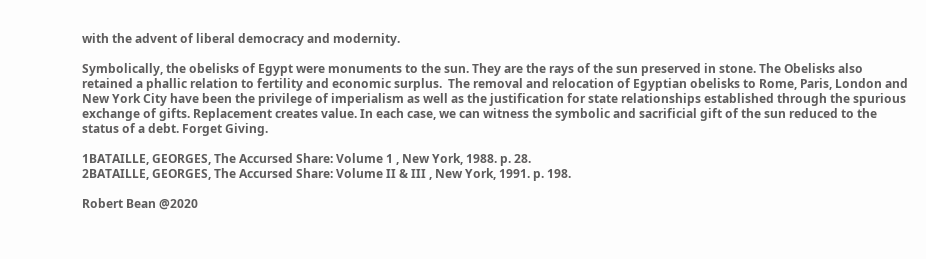with the advent of liberal democracy and modernity.

Symbolically, the obelisks of Egypt were monuments to the sun. They are the rays of the sun preserved in stone. The Obelisks also retained a phallic relation to fertility and economic surplus.  The removal and relocation of Egyptian obelisks to Rome, Paris, London and New York City have been the privilege of imperialism as well as the justification for state relationships established through the spurious exchange of gifts. Replacement creates value. In each case, we can witness the symbolic and sacrificial gift of the sun reduced to the status of a debt. Forget Giving.

1BATAILLE, GEORGES, The Accursed Share: Volume 1 , New York, 1988. p. 28.
2BATAILLE, GEORGES, The Accursed Share: Volume II & III , New York, 1991. p. 198.

Robert Bean @2020